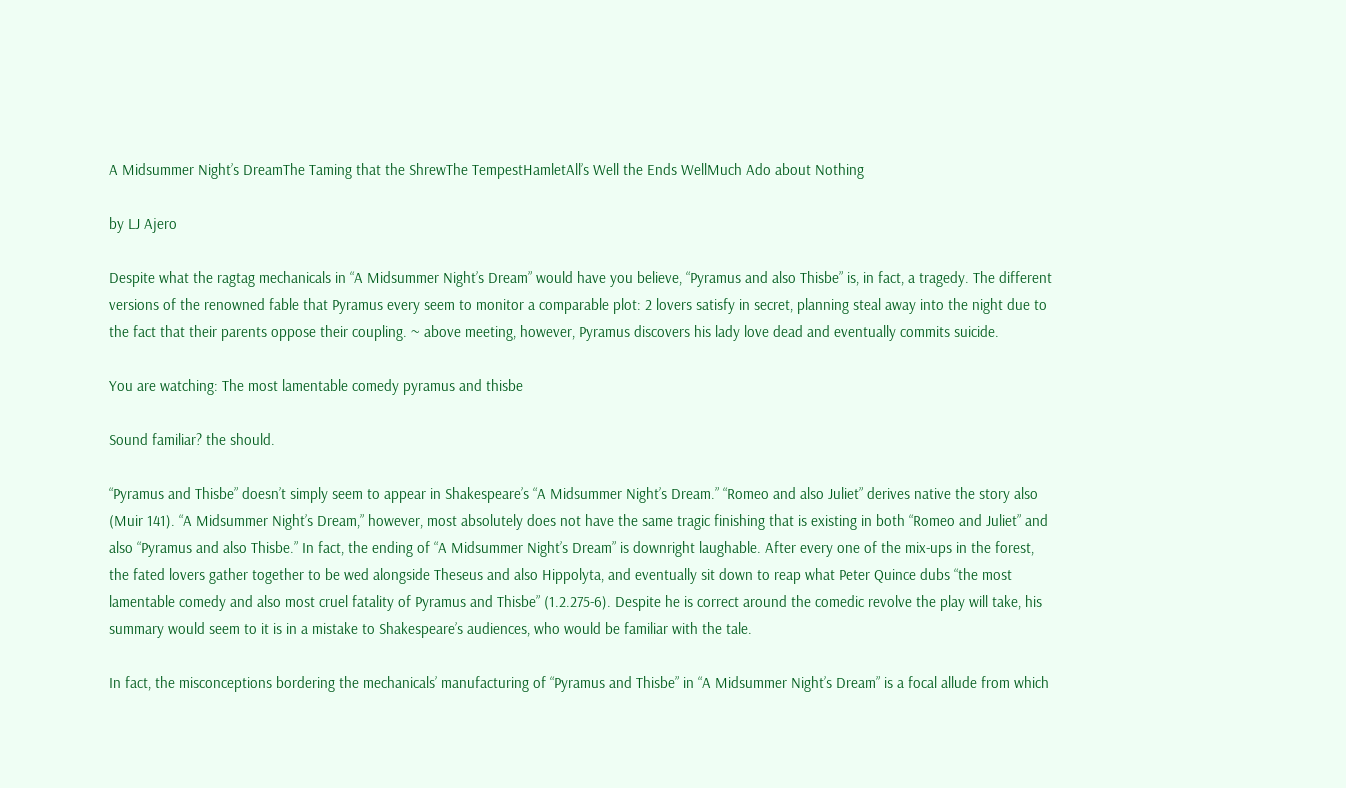A Midsummer Night’s DreamThe Taming that the ShrewThe TempestHamletAll’s Well the Ends WellMuch Ado about Nothing

by LJ Ajero

Despite what the ragtag mechanicals in “A Midsummer Night’s Dream” would have you believe, “Pyramus and also Thisbe” is, in fact, a tragedy. The different versions of the renowned fable that Pyramus every seem to monitor a comparable plot: 2 lovers satisfy in secret, planning steal away into the night due to the fact that their parents oppose their coupling. ~ above meeting, however, Pyramus discovers his lady love dead and eventually commits suicide.

You are watching: The most lamentable comedy pyramus and thisbe

Sound familiar? the should.

“Pyramus and Thisbe” doesn’t simply seem to appear in Shakespeare’s “A Midsummer Night’s Dream.” “Romeo and also Juliet” derives native the story also (Muir 141). “A Midsummer Night’s Dream,” however, most absolutely does not have the same tragic finishing that is existing in both “Romeo and Juliet” and also “Pyramus and also Thisbe.” In fact, the ending of “A Midsummer Night’s Dream” is downright laughable. After every one of the mix-ups in the forest, the fated lovers gather together to be wed alongside Theseus and also Hippolyta, and eventually sit down to reap what Peter Quince dubs “the most lamentable comedy and also most cruel fatality of Pyramus and Thisbe” (1.2.275-6). Despite he is correct around the comedic revolve the play will take, his summary would seem to it is in a mistake to Shakespeare’s audiences, who would be familiar with the tale.

In fact, the misconceptions bordering the mechanicals’ manufacturing of “Pyramus and Thisbe” in “A Midsummer Night’s Dream” is a focal allude from which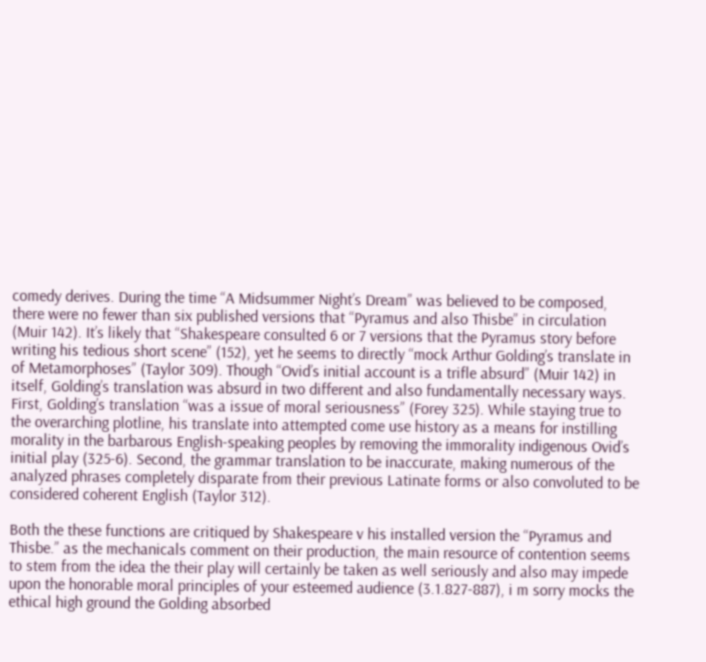comedy derives. During the time “A Midsummer Night’s Dream” was believed to be composed, there were no fewer than six published versions that “Pyramus and also Thisbe” in circulation (Muir 142). It’s likely that “Shakespeare consulted 6 or 7 versions that the Pyramus story before writing his tedious short scene” (152), yet he seems to directly “mock Arthur Golding’s translate in of Metamorphoses” (Taylor 309). Though “Ovid’s initial account is a trifle absurd” (Muir 142) in itself, Golding’s translation was absurd in two different and also fundamentally necessary ways. First, Golding’s translation “was a issue of moral seriousness” (Forey 325). While staying true to the overarching plotline, his translate into attempted come use history as a means for instilling morality in the barbarous English-speaking peoples by removing the immorality indigenous Ovid’s initial play (325-6). Second, the grammar translation to be inaccurate, making numerous of the analyzed phrases completely disparate from their previous Latinate forms or also convoluted to be considered coherent English (Taylor 312).

Both the these functions are critiqued by Shakespeare v his installed version the “Pyramus and Thisbe.” as the mechanicals comment on their production, the main resource of contention seems to stem from the idea the their play will certainly be taken as well seriously and also may impede upon the honorable moral principles of your esteemed audience (3.1.827-887), i m sorry mocks the ethical high ground the Golding absorbed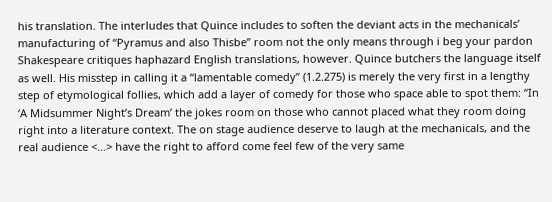his translation. The interludes that Quince includes to soften the deviant acts in the mechanicals’ manufacturing of “Pyramus and also Thisbe” room not the only means through i beg your pardon Shakespeare critiques haphazard English translations, however. Quince butchers the language itself as well. His misstep in calling it a “lamentable comedy” (1.2.275) is merely the very first in a lengthy step of etymological follies, which add a layer of comedy for those who space able to spot them: “In ‘A Midsummer Night’s Dream’ the jokes room on those who cannot placed what they room doing right into a literature context. The on stage audience deserve to laugh at the mechanicals, and the real audience <…> have the right to afford come feel few of the very same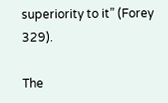superiority to it” (Forey 329).

The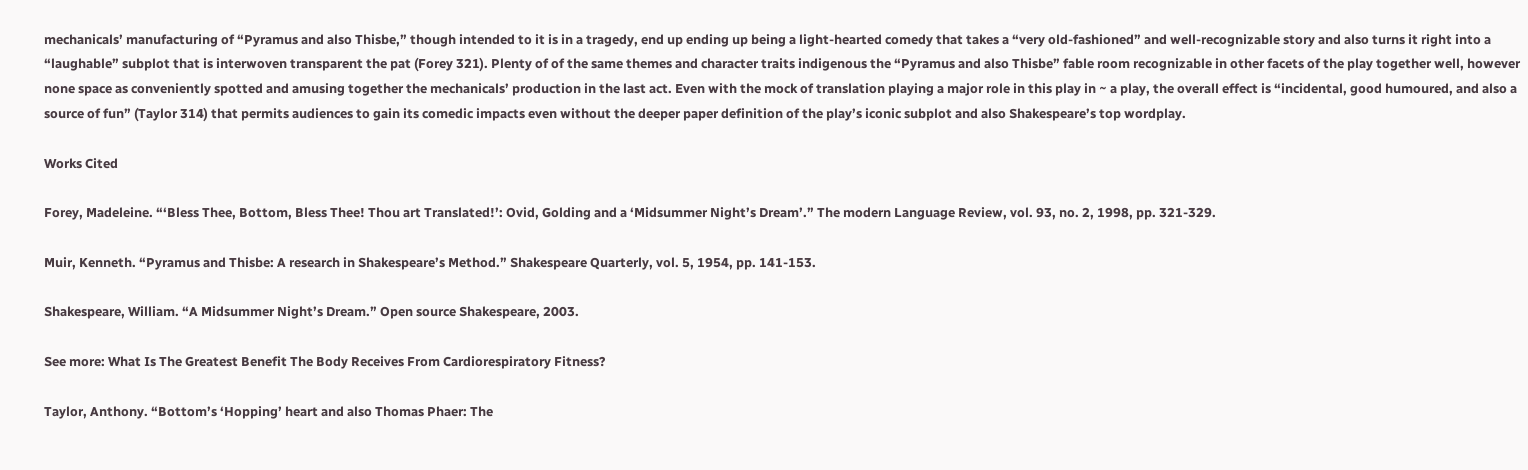mechanicals’ manufacturing of “Pyramus and also Thisbe,” though intended to it is in a tragedy, end up ending up being a light-hearted comedy that takes a “very old-fashioned” and well-recognizable story and also turns it right into a “laughable” subplot that is interwoven transparent the pat (Forey 321). Plenty of of the same themes and character traits indigenous the “Pyramus and also Thisbe” fable room recognizable in other facets of the play together well, however none space as conveniently spotted and amusing together the mechanicals’ production in the last act. Even with the mock of translation playing a major role in this play in ~ a play, the overall effect is “incidental, good humoured, and also a source of fun” (Taylor 314) that permits audiences to gain its comedic impacts even without the deeper paper definition of the play’s iconic subplot and also Shakespeare’s top wordplay.

Works Cited

Forey, Madeleine. “‘Bless Thee, Bottom, Bless Thee! Thou art Translated!’: Ovid, Golding and a ‘Midsummer Night’s Dream’.” The modern Language Review, vol. 93, no. 2, 1998, pp. 321-329.

Muir, Kenneth. “Pyramus and Thisbe: A research in Shakespeare’s Method.” Shakespeare Quarterly, vol. 5, 1954, pp. 141-153.

Shakespeare, William. “A Midsummer Night’s Dream.” Open source Shakespeare, 2003.

See more: What Is The Greatest Benefit The Body Receives From Cardiorespiratory Fitness?

Taylor, Anthony. “Bottom’s ‘Hopping’ heart and also Thomas Phaer: The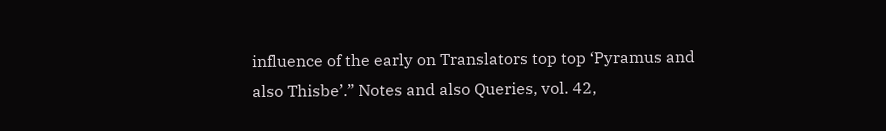influence of the early on Translators top top ‘Pyramus and also Thisbe’.” Notes and also Queries, vol. 42,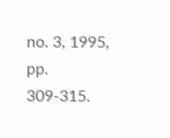no. 3, 1995, pp. 309-315.